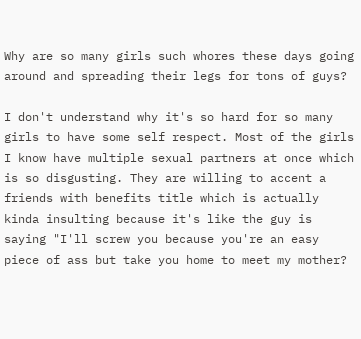Why are so many girls such whores these days going around and spreading their legs for tons of guys?

I don't understand why it's so hard for so many girls to have some self respect. Most of the girls I know have multiple sexual partners at once which is so disgusting. They are willing to accent a friends with benefits title which is actually kinda insulting because it's like the guy is saying "I'll screw you because you're an easy piece of ass but take you home to meet my mother?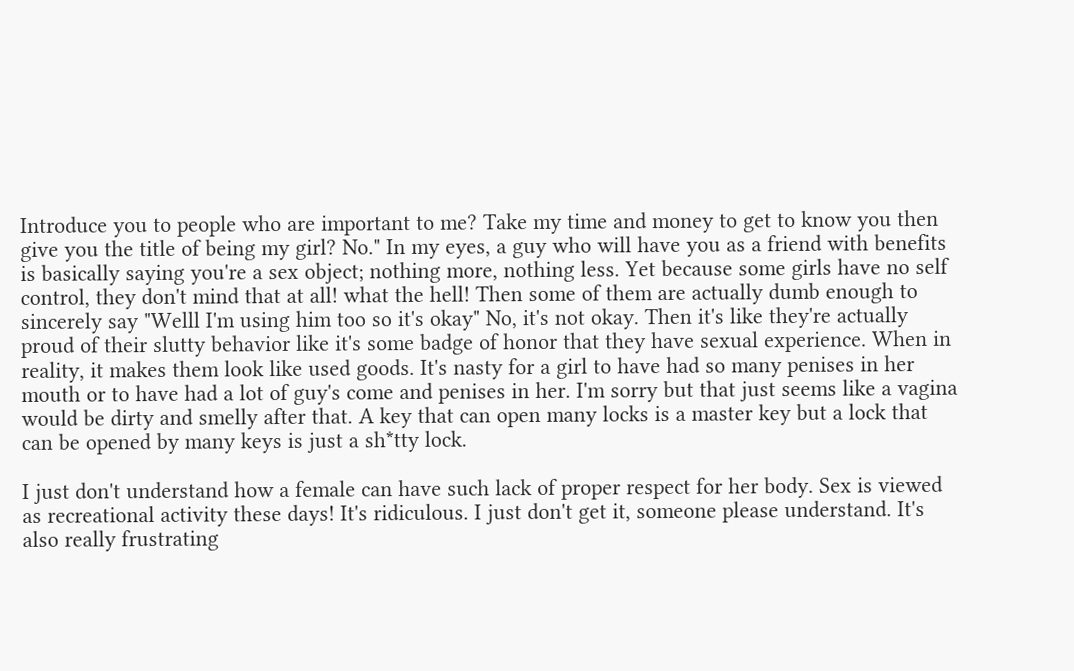Introduce you to people who are important to me? Take my time and money to get to know you then give you the title of being my girl? No." In my eyes, a guy who will have you as a friend with benefits is basically saying you're a sex object; nothing more, nothing less. Yet because some girls have no self control, they don't mind that at all! what the hell! Then some of them are actually dumb enough to sincerely say "Welll I'm using him too so it's okay" No, it's not okay. Then it's like they're actually proud of their slutty behavior like it's some badge of honor that they have sexual experience. When in reality, it makes them look like used goods. It's nasty for a girl to have had so many penises in her mouth or to have had a lot of guy's come and penises in her. I'm sorry but that just seems like a vagina would be dirty and smelly after that. A key that can open many locks is a master key but a lock that can be opened by many keys is just a sh*tty lock.

I just don't understand how a female can have such lack of proper respect for her body. Sex is viewed as recreational activity these days! It's ridiculous. I just don't get it, someone please understand. It's also really frustrating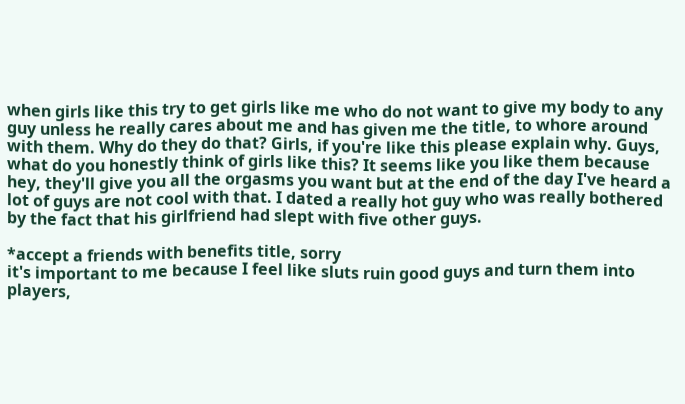when girls like this try to get girls like me who do not want to give my body to any guy unless he really cares about me and has given me the title, to whore around with them. Why do they do that? Girls, if you're like this please explain why. Guys, what do you honestly think of girls like this? It seems like you like them because hey, they'll give you all the orgasms you want but at the end of the day I've heard a lot of guys are not cool with that. I dated a really hot guy who was really bothered by the fact that his girlfriend had slept with five other guys.

*accept a friends with benefits title, sorry
it's important to me because I feel like sluts ruin good guys and turn them into players,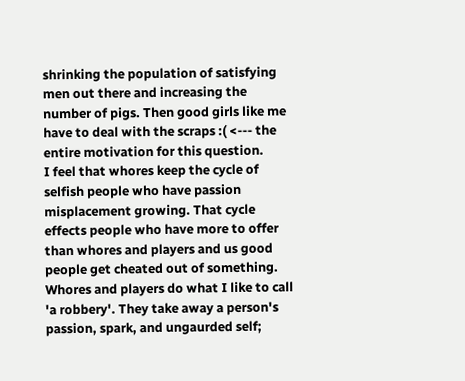shrinking the population of satisfying men out there and increasing the number of pigs. Then good girls like me have to deal with the scraps :( <--- the entire motivation for this question.
I feel that whores keep the cycle of selfish people who have passion misplacement growing. That cycle effects people who have more to offer than whores and players and us good people get cheated out of something. Whores and players do what I like to call 'a robbery'. They take away a person's passion, spark, and ungaurded self;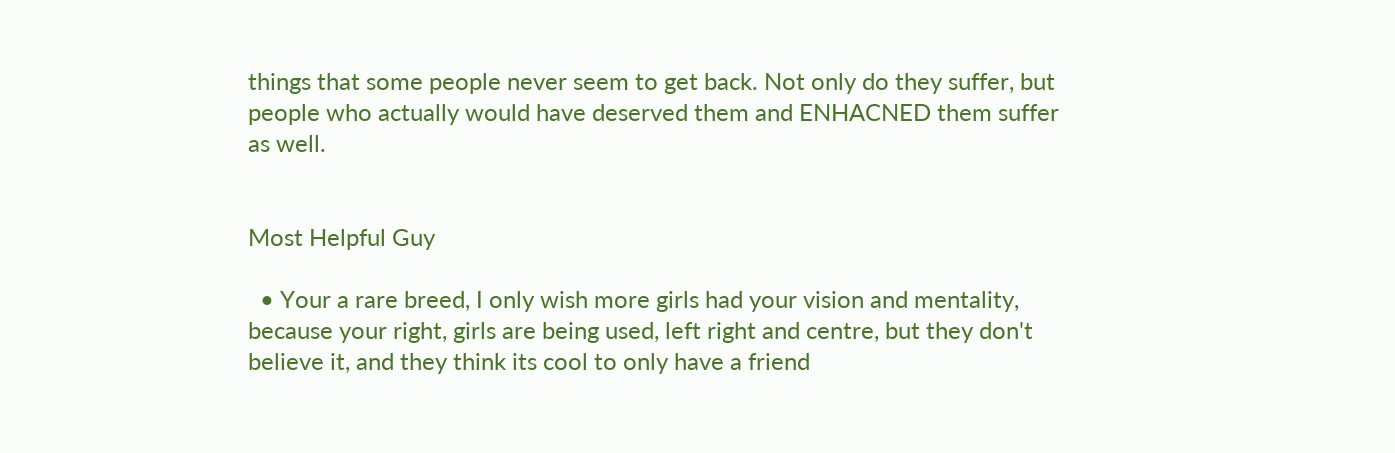things that some people never seem to get back. Not only do they suffer, but people who actually would have deserved them and ENHACNED them suffer as well.


Most Helpful Guy

  • Your a rare breed, I only wish more girls had your vision and mentality, because your right, girls are being used, left right and centre, but they don't believe it, and they think its cool to only have a friend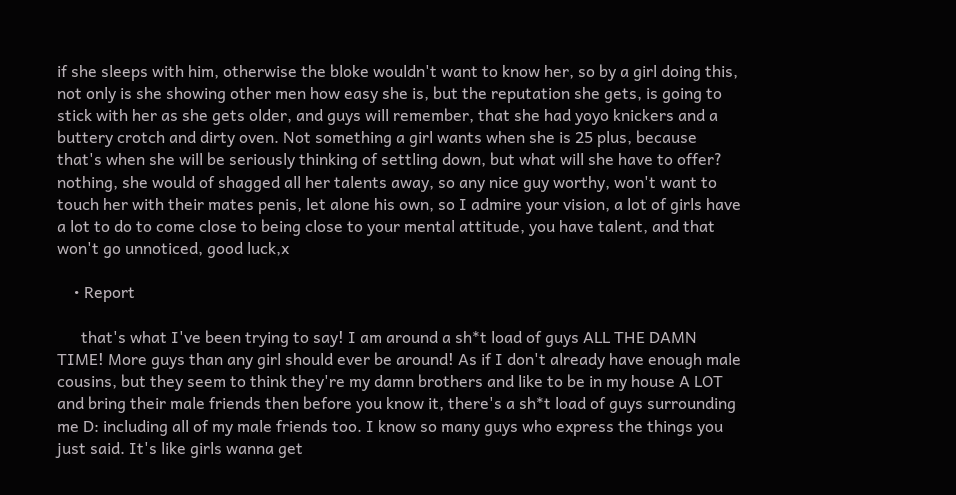if she sleeps with him, otherwise the bloke wouldn't want to know her, so by a girl doing this, not only is she showing other men how easy she is, but the reputation she gets, is going to stick with her as she gets older, and guys will remember, that she had yoyo knickers and a buttery crotch and dirty oven. Not something a girl wants when she is 25 plus, because that's when she will be seriously thinking of settling down, but what will she have to offer? nothing, she would of shagged all her talents away, so any nice guy worthy, won't want to touch her with their mates penis, let alone his own, so I admire your vision, a lot of girls have a lot to do to come close to being close to your mental attitude, you have talent, and that won't go unnoticed, good luck,x

    • Report

      that's what I've been trying to say! I am around a sh*t load of guys ALL THE DAMN TIME! More guys than any girl should ever be around! As if I don't already have enough male cousins, but they seem to think they're my damn brothers and like to be in my house A LOT and bring their male friends then before you know it, there's a sh*t load of guys surrounding me D: including all of my male friends too. I know so many guys who express the things you just said. It's like girls wanna get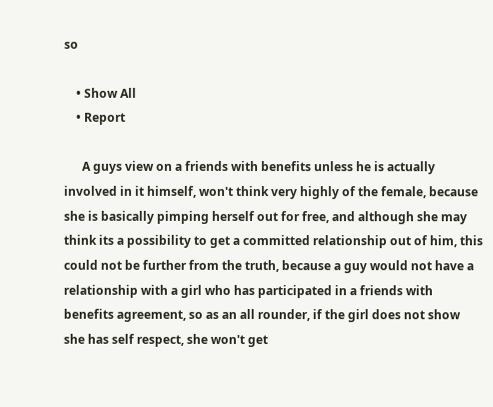so

    • Show All
    • Report

      A guys view on a friends with benefits unless he is actually involved in it himself, won't think very highly of the female, because she is basically pimping herself out for free, and although she may think its a possibility to get a committed relationship out of him, this could not be further from the truth, because a guy would not have a relationship with a girl who has participated in a friends with benefits agreement, so as an all rounder, if the girl does not show she has self respect, she won't get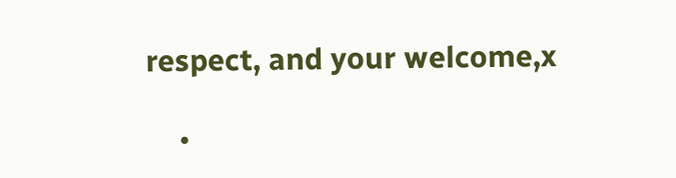respect, and your welcome,x

    •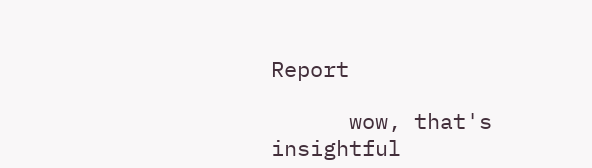Report

      wow, that's insightful